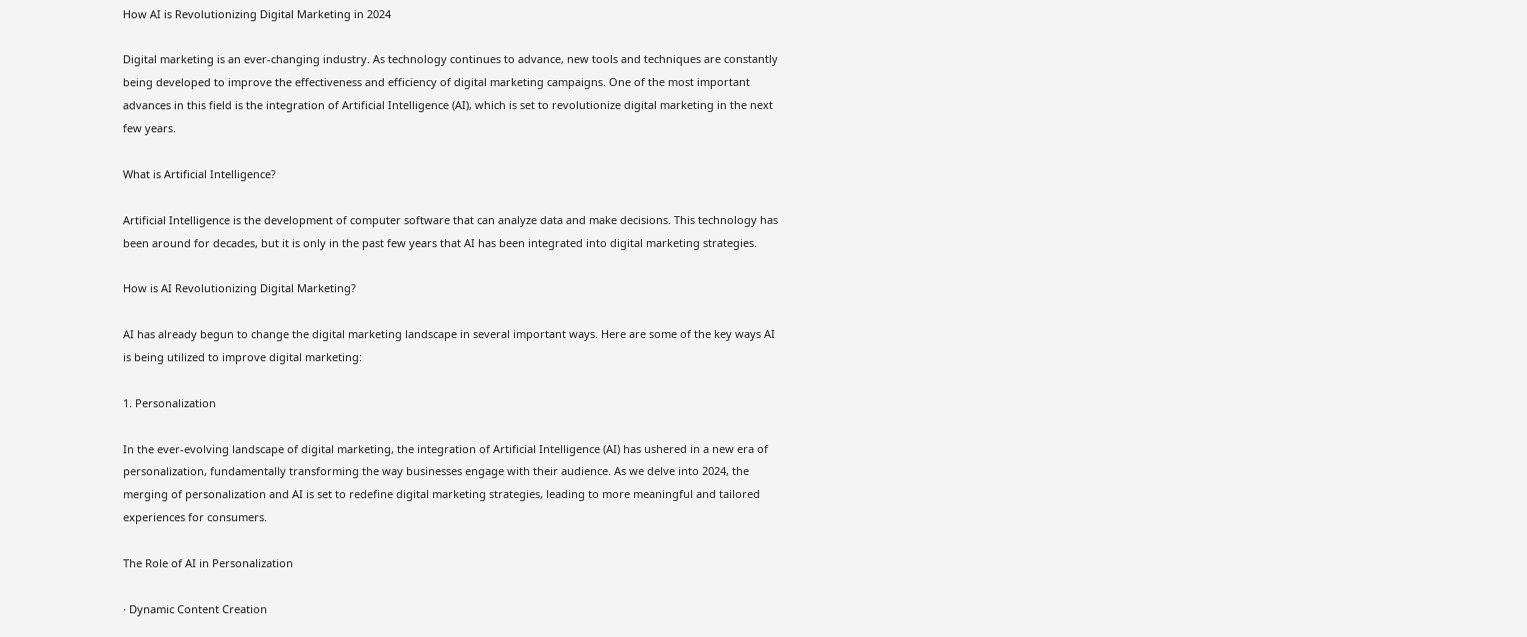How AI is Revolutionizing Digital Marketing in 2024

Digital marketing is an ever-changing industry. As technology continues to advance, new tools and techniques are constantly being developed to improve the effectiveness and efficiency of digital marketing campaigns. One of the most important advances in this field is the integration of Artificial Intelligence (AI), which is set to revolutionize digital marketing in the next few years.

What is Artificial Intelligence?

Artificial Intelligence is the development of computer software that can analyze data and make decisions. This technology has been around for decades, but it is only in the past few years that AI has been integrated into digital marketing strategies.

How is AI Revolutionizing Digital Marketing?

AI has already begun to change the digital marketing landscape in several important ways. Here are some of the key ways AI is being utilized to improve digital marketing:

1. Personalization

In the ever-evolving landscape of digital marketing, the integration of Artificial Intelligence (AI) has ushered in a new era of personalization, fundamentally transforming the way businesses engage with their audience. As we delve into 2024, the merging of personalization and AI is set to redefine digital marketing strategies, leading to more meaningful and tailored experiences for consumers.

The Role of AI in Personalization

· Dynamic Content Creation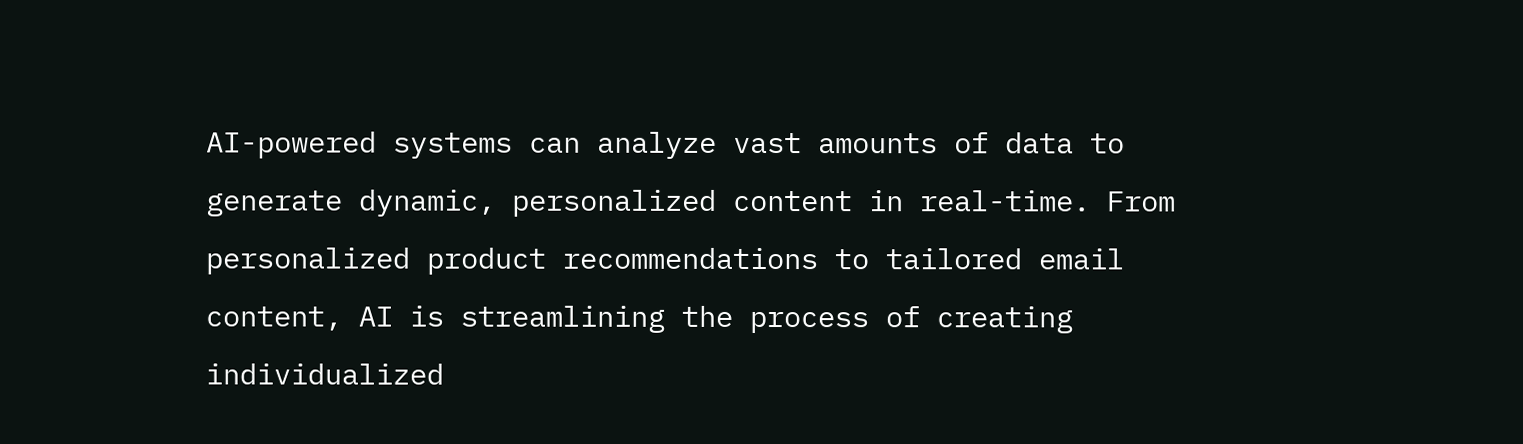AI-powered systems can analyze vast amounts of data to generate dynamic, personalized content in real-time. From personalized product recommendations to tailored email content, AI is streamlining the process of creating individualized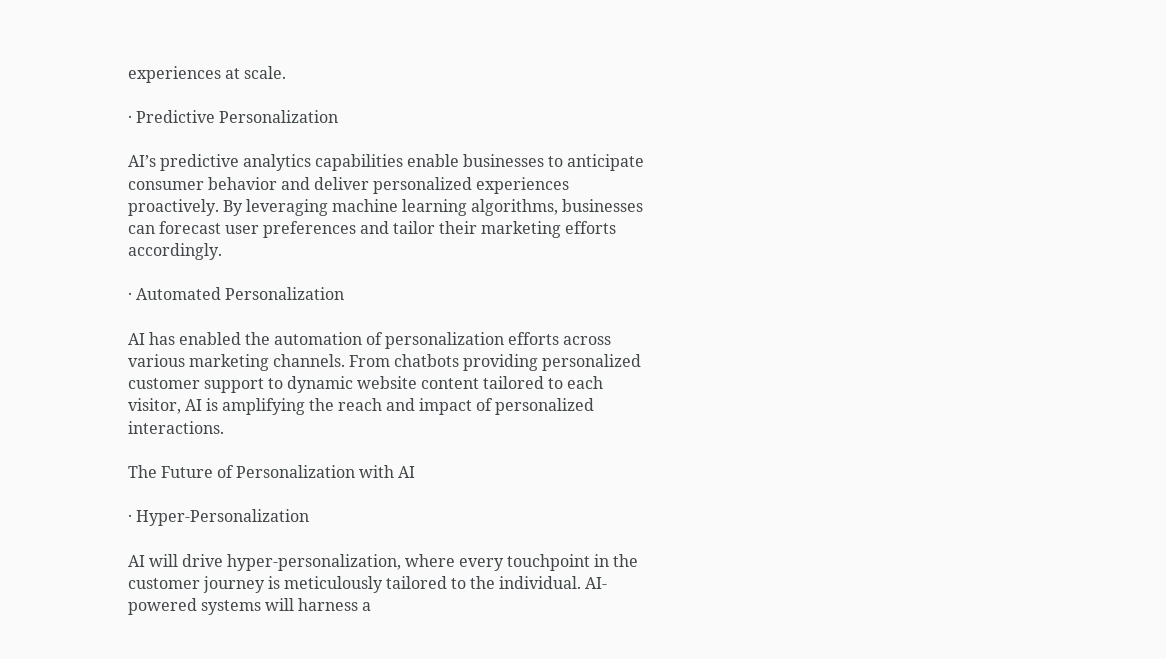experiences at scale.

· Predictive Personalization

AI’s predictive analytics capabilities enable businesses to anticipate consumer behavior and deliver personalized experiences proactively. By leveraging machine learning algorithms, businesses can forecast user preferences and tailor their marketing efforts accordingly.

· Automated Personalization

AI has enabled the automation of personalization efforts across various marketing channels. From chatbots providing personalized customer support to dynamic website content tailored to each visitor, AI is amplifying the reach and impact of personalized interactions.

The Future of Personalization with AI

· Hyper-Personalization

AI will drive hyper-personalization, where every touchpoint in the customer journey is meticulously tailored to the individual. AI-powered systems will harness a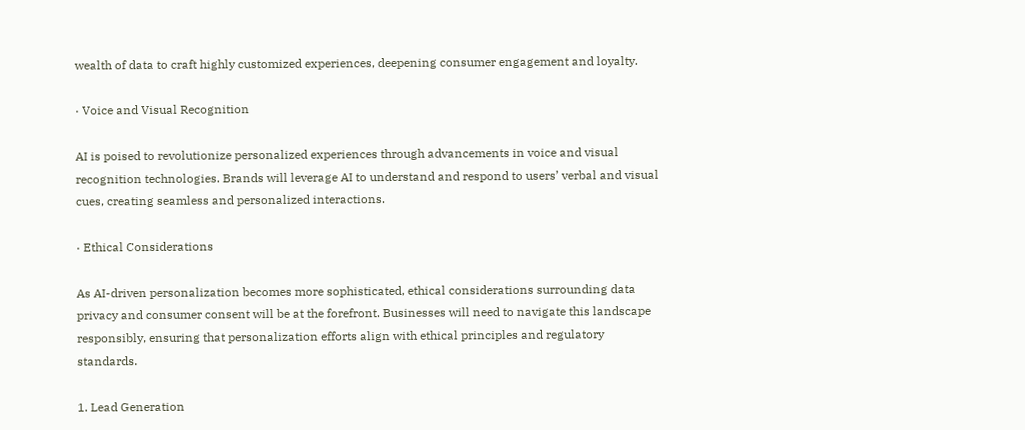wealth of data to craft highly customized experiences, deepening consumer engagement and loyalty.

· Voice and Visual Recognition

AI is poised to revolutionize personalized experiences through advancements in voice and visual recognition technologies. Brands will leverage AI to understand and respond to users’ verbal and visual cues, creating seamless and personalized interactions.

· Ethical Considerations

As AI-driven personalization becomes more sophisticated, ethical considerations surrounding data privacy and consumer consent will be at the forefront. Businesses will need to navigate this landscape responsibly, ensuring that personalization efforts align with ethical principles and regulatory standards.

1. Lead Generation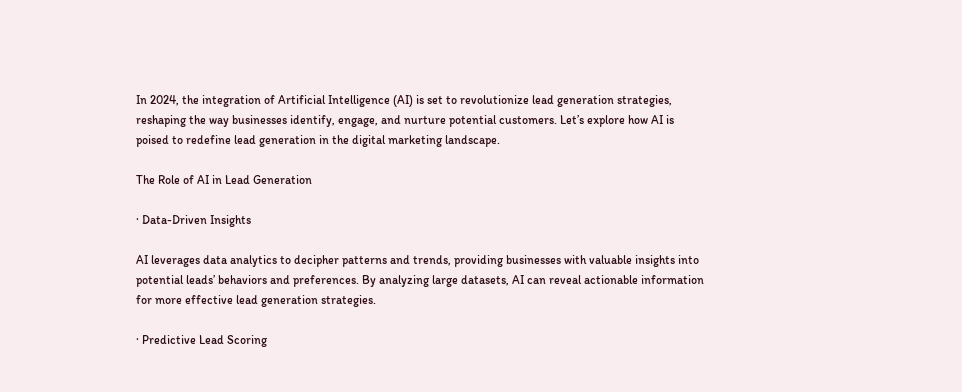In 2024, the integration of Artificial Intelligence (AI) is set to revolutionize lead generation strategies, reshaping the way businesses identify, engage, and nurture potential customers. Let’s explore how AI is poised to redefine lead generation in the digital marketing landscape.

The Role of AI in Lead Generation

· Data-Driven Insights

AI leverages data analytics to decipher patterns and trends, providing businesses with valuable insights into potential leads’ behaviors and preferences. By analyzing large datasets, AI can reveal actionable information for more effective lead generation strategies.

· Predictive Lead Scoring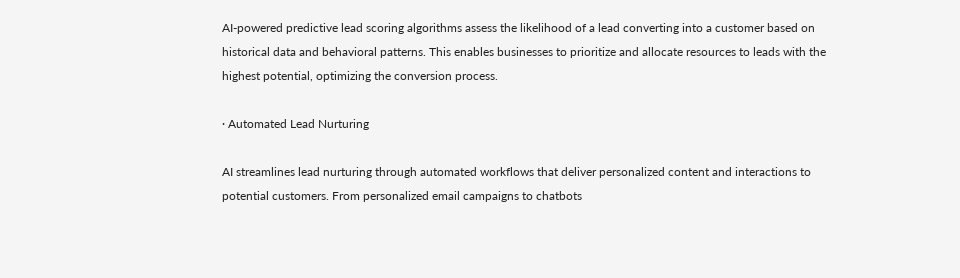AI-powered predictive lead scoring algorithms assess the likelihood of a lead converting into a customer based on historical data and behavioral patterns. This enables businesses to prioritize and allocate resources to leads with the highest potential, optimizing the conversion process.

· Automated Lead Nurturing

AI streamlines lead nurturing through automated workflows that deliver personalized content and interactions to potential customers. From personalized email campaigns to chatbots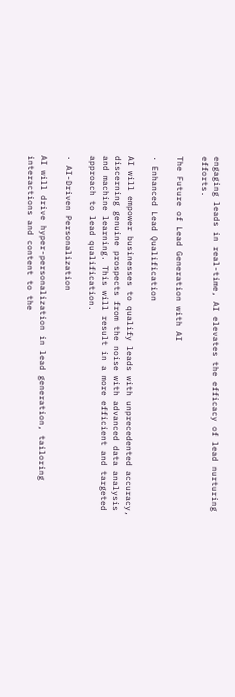engaging leads in real-time, AI elevates the efficacy of lead nurturing efforts.

The Future of Lead Generation with AI

· Enhanced Lead Qualification

AI will empower businesses to qualify leads with unprecedented accuracy, discerning genuine prospects from the noise with advanced data analysis and machine learning. This will result in a more efficient and targeted approach to lead qualification.

· AI-Driven Personalization

AI will drive hyper-personalization in lead generation, tailoring interactions and content to the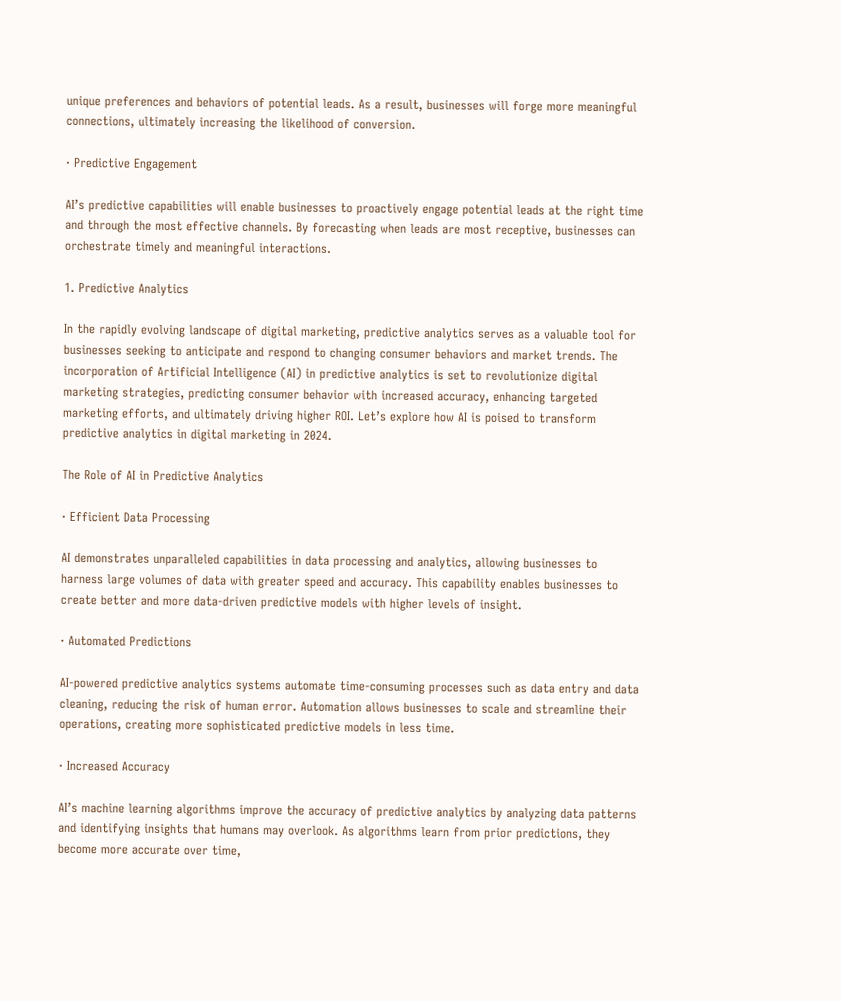unique preferences and behaviors of potential leads. As a result, businesses will forge more meaningful connections, ultimately increasing the likelihood of conversion.

· Predictive Engagement

AI’s predictive capabilities will enable businesses to proactively engage potential leads at the right time and through the most effective channels. By forecasting when leads are most receptive, businesses can orchestrate timely and meaningful interactions.

1. Predictive Analytics

In the rapidly evolving landscape of digital marketing, predictive analytics serves as a valuable tool for businesses seeking to anticipate and respond to changing consumer behaviors and market trends. The incorporation of Artificial Intelligence (AI) in predictive analytics is set to revolutionize digital marketing strategies, predicting consumer behavior with increased accuracy, enhancing targeted marketing efforts, and ultimately driving higher ROI. Let’s explore how AI is poised to transform predictive analytics in digital marketing in 2024.

The Role of AI in Predictive Analytics

· Efficient Data Processing

AI demonstrates unparalleled capabilities in data processing and analytics, allowing businesses to harness large volumes of data with greater speed and accuracy. This capability enables businesses to create better and more data-driven predictive models with higher levels of insight.

· Automated Predictions

AI-powered predictive analytics systems automate time-consuming processes such as data entry and data cleaning, reducing the risk of human error. Automation allows businesses to scale and streamline their operations, creating more sophisticated predictive models in less time.

· Increased Accuracy

AI’s machine learning algorithms improve the accuracy of predictive analytics by analyzing data patterns and identifying insights that humans may overlook. As algorithms learn from prior predictions, they become more accurate over time,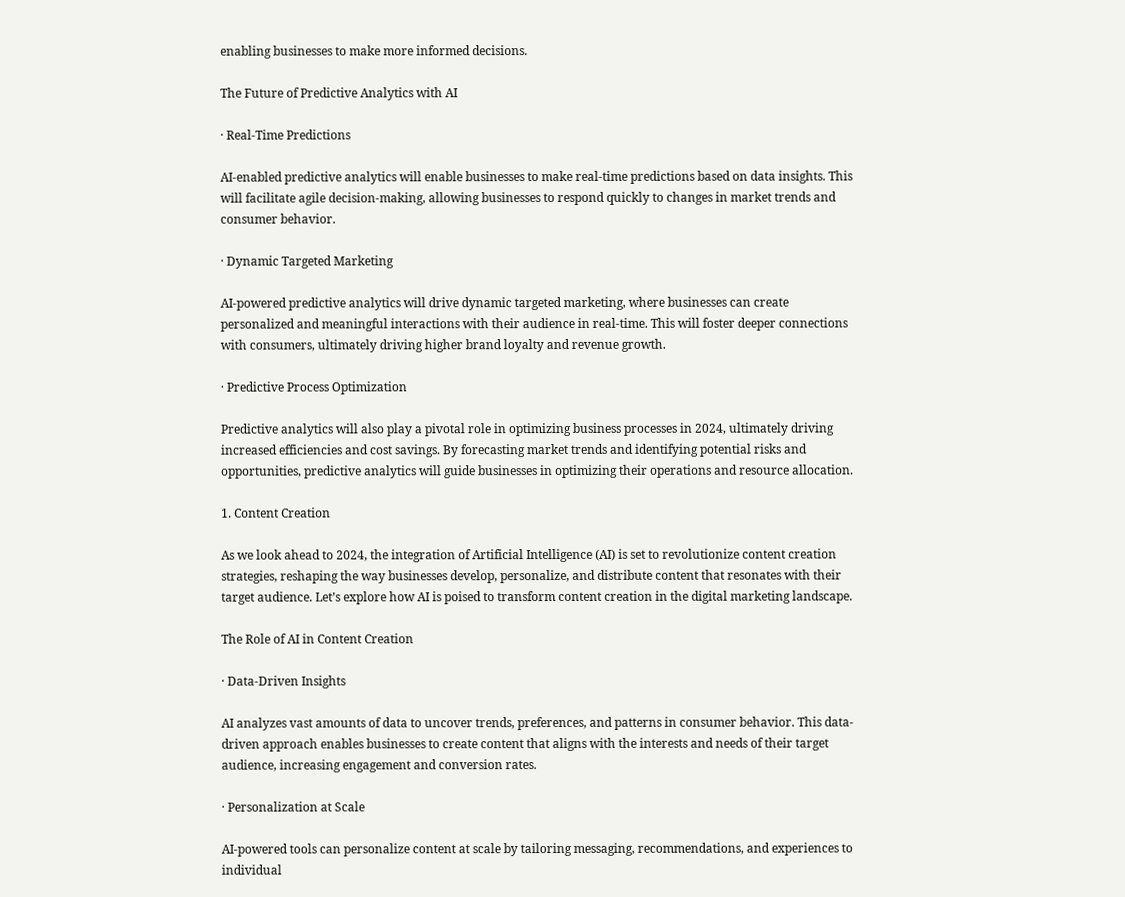enabling businesses to make more informed decisions.

The Future of Predictive Analytics with AI

· Real-Time Predictions

AI-enabled predictive analytics will enable businesses to make real-time predictions based on data insights. This will facilitate agile decision-making, allowing businesses to respond quickly to changes in market trends and consumer behavior.

· Dynamic Targeted Marketing

AI-powered predictive analytics will drive dynamic targeted marketing, where businesses can create personalized and meaningful interactions with their audience in real-time. This will foster deeper connections with consumers, ultimately driving higher brand loyalty and revenue growth.

· Predictive Process Optimization

Predictive analytics will also play a pivotal role in optimizing business processes in 2024, ultimately driving increased efficiencies and cost savings. By forecasting market trends and identifying potential risks and opportunities, predictive analytics will guide businesses in optimizing their operations and resource allocation.

1. Content Creation

As we look ahead to 2024, the integration of Artificial Intelligence (AI) is set to revolutionize content creation strategies, reshaping the way businesses develop, personalize, and distribute content that resonates with their target audience. Let’s explore how AI is poised to transform content creation in the digital marketing landscape.

The Role of AI in Content Creation

· Data-Driven Insights

AI analyzes vast amounts of data to uncover trends, preferences, and patterns in consumer behavior. This data-driven approach enables businesses to create content that aligns with the interests and needs of their target audience, increasing engagement and conversion rates.

· Personalization at Scale

AI-powered tools can personalize content at scale by tailoring messaging, recommendations, and experiences to individual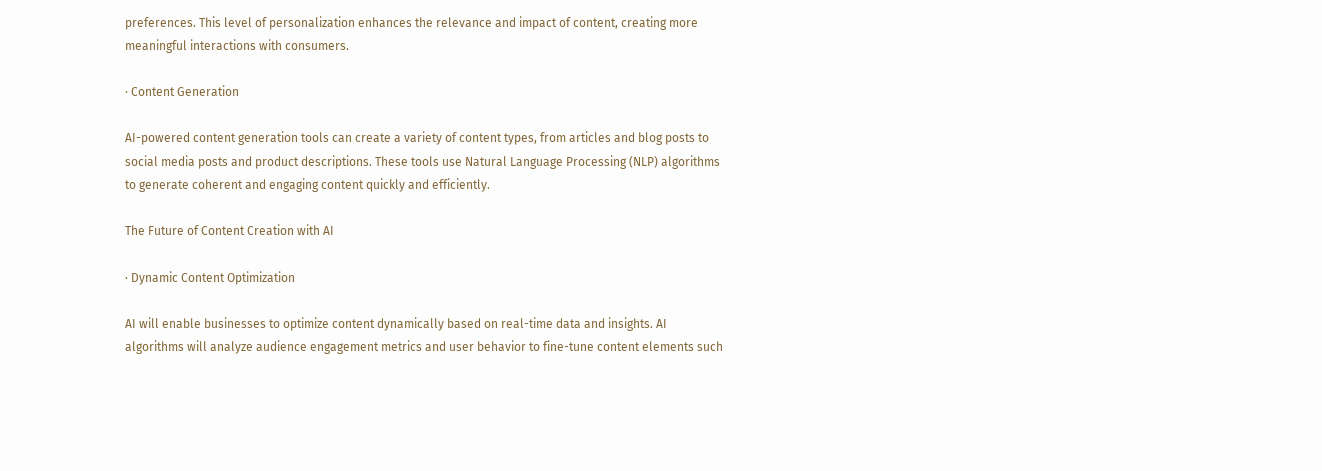preferences. This level of personalization enhances the relevance and impact of content, creating more meaningful interactions with consumers.

· Content Generation

AI-powered content generation tools can create a variety of content types, from articles and blog posts to social media posts and product descriptions. These tools use Natural Language Processing (NLP) algorithms to generate coherent and engaging content quickly and efficiently.

The Future of Content Creation with AI

· Dynamic Content Optimization

AI will enable businesses to optimize content dynamically based on real-time data and insights. AI algorithms will analyze audience engagement metrics and user behavior to fine-tune content elements such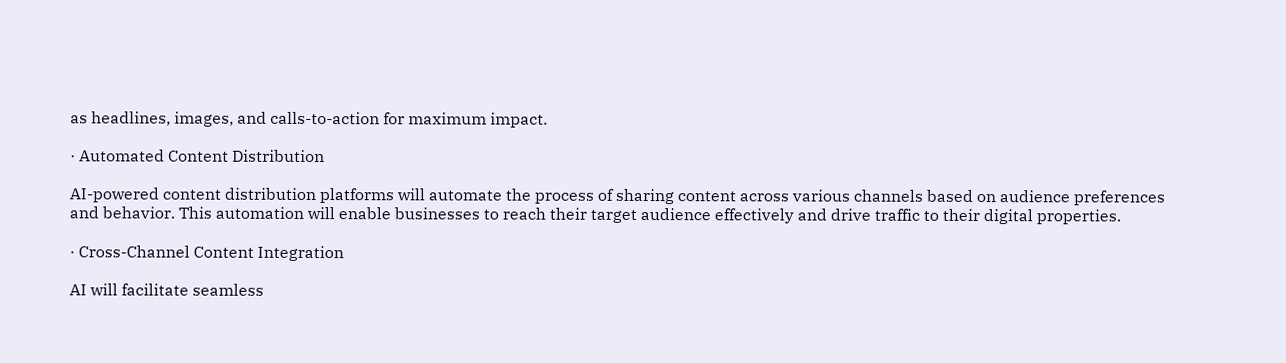as headlines, images, and calls-to-action for maximum impact.

· Automated Content Distribution

AI-powered content distribution platforms will automate the process of sharing content across various channels based on audience preferences and behavior. This automation will enable businesses to reach their target audience effectively and drive traffic to their digital properties.

· Cross-Channel Content Integration

AI will facilitate seamless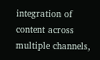integration of content across multiple channels,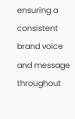ensuring a consistent brand voice and message throughout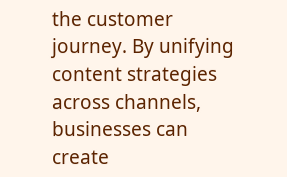the customer journey. By unifying content strategies across channels, businesses can create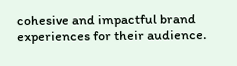cohesive and impactful brand experiences for their audience.